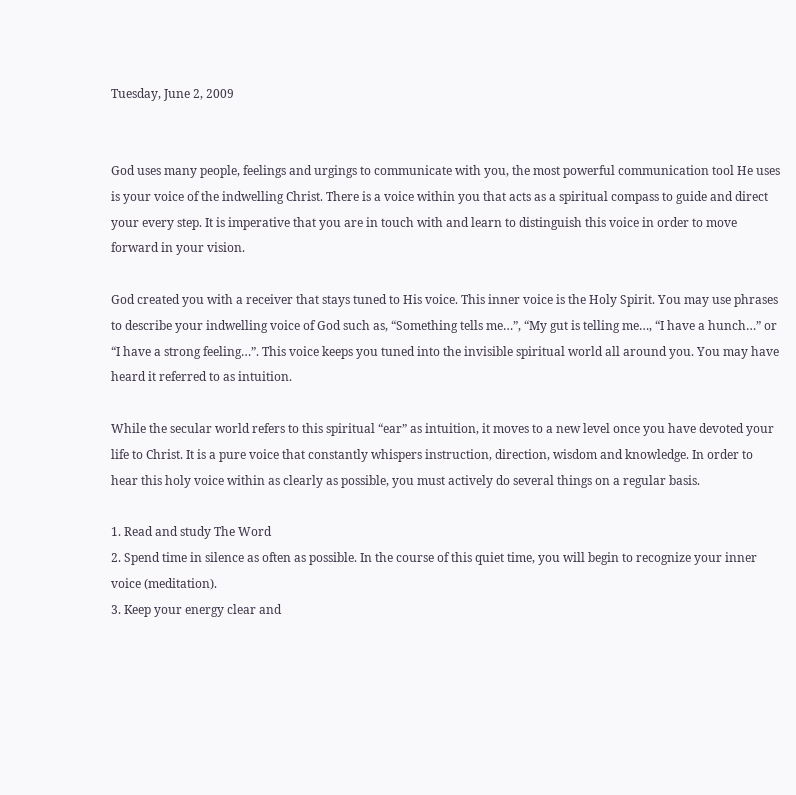Tuesday, June 2, 2009


God uses many people, feelings and urgings to communicate with you, the most powerful communication tool He uses is your voice of the indwelling Christ. There is a voice within you that acts as a spiritual compass to guide and direct your every step. It is imperative that you are in touch with and learn to distinguish this voice in order to move forward in your vision.

God created you with a receiver that stays tuned to His voice. This inner voice is the Holy Spirit. You may use phrases to describe your indwelling voice of God such as, “Something tells me…”, “My gut is telling me…, “I have a hunch…” or “I have a strong feeling…”. This voice keeps you tuned into the invisible spiritual world all around you. You may have heard it referred to as intuition.

While the secular world refers to this spiritual “ear” as intuition, it moves to a new level once you have devoted your life to Christ. It is a pure voice that constantly whispers instruction, direction, wisdom and knowledge. In order to hear this holy voice within as clearly as possible, you must actively do several things on a regular basis.

1. Read and study The Word
2. Spend time in silence as often as possible. In the course of this quiet time, you will begin to recognize your inner voice (meditation).
3. Keep your energy clear and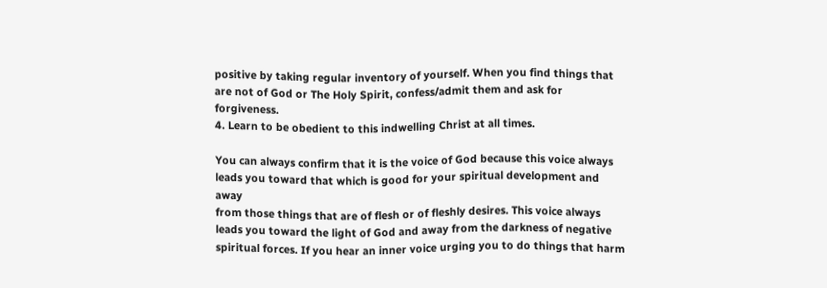positive by taking regular inventory of yourself. When you find things that are not of God or The Holy Spirit, confess/admit them and ask for forgiveness.
4. Learn to be obedient to this indwelling Christ at all times.

You can always confirm that it is the voice of God because this voice always leads you toward that which is good for your spiritual development and away
from those things that are of flesh or of fleshly desires. This voice always leads you toward the light of God and away from the darkness of negative spiritual forces. If you hear an inner voice urging you to do things that harm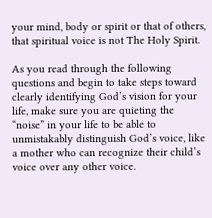your mind, body or spirit or that of others, that spiritual voice is not The Holy Spirit.

As you read through the following questions and begin to take steps toward clearly identifying God’s vision for your life, make sure you are quieting the
“noise” in your life to be able to unmistakably distinguish God’s voice, like a mother who can recognize their child’s voice over any other voice.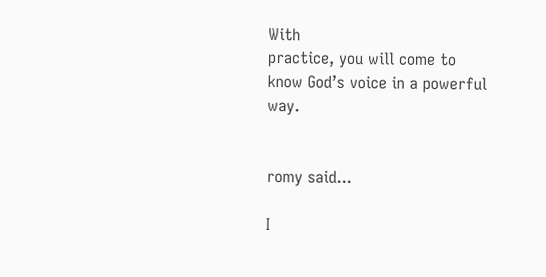With
practice, you will come to know God’s voice in a powerful way.


romy said...

I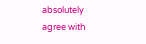absolutely agree with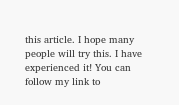this article. I hope many people will try this. I have experienced it! You can follow my link to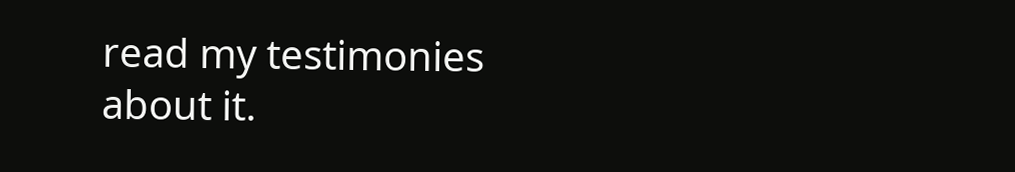read my testimonies about it.